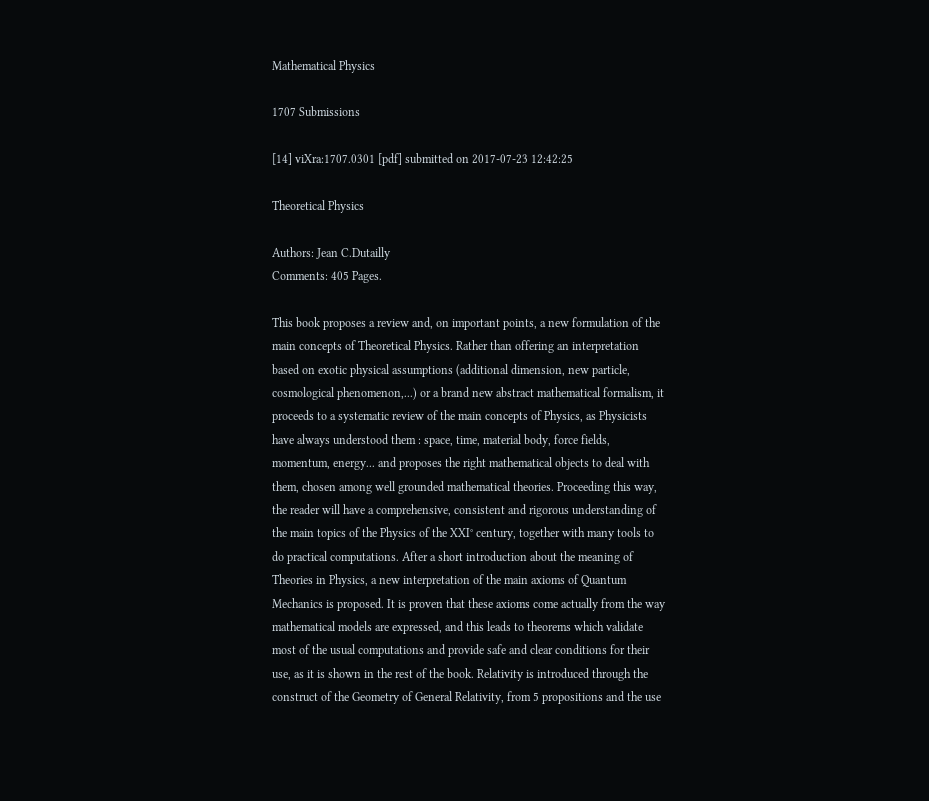Mathematical Physics

1707 Submissions

[14] viXra:1707.0301 [pdf] submitted on 2017-07-23 12:42:25

Theoretical Physics

Authors: Jean C.Dutailly
Comments: 405 Pages.

This book proposes a review and, on important points, a new formulation of the main concepts of Theoretical Physics. Rather than offering an interpretation based on exotic physical assumptions (additional dimension, new particle, cosmological phenomenon,...) or a brand new abstract mathematical formalism, it proceeds to a systematic review of the main concepts of Physics, as Physicists have always understood them : space, time, material body, force fields, momentum, energy... and proposes the right mathematical objects to deal with them, chosen among well grounded mathematical theories. Proceeding this way, the reader will have a comprehensive, consistent and rigorous understanding of the main topics of the Physics of the XXI° century, together with many tools to do practical computations. After a short introduction about the meaning of Theories in Physics, a new interpretation of the main axioms of Quantum Mechanics is proposed. It is proven that these axioms come actually from the way mathematical models are expressed, and this leads to theorems which validate most of the usual computations and provide safe and clear conditions for their use, as it is shown in the rest of the book. Relativity is introduced through the construct of the Geometry of General Relativity, from 5 propositions and the use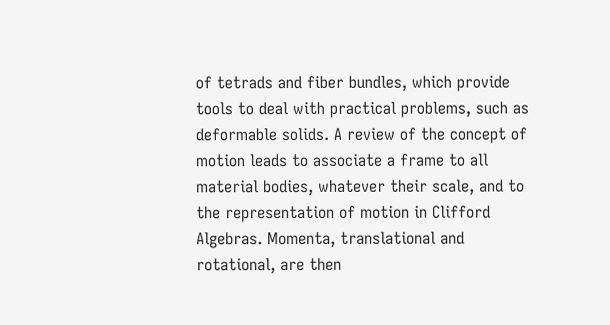of tetrads and fiber bundles, which provide tools to deal with practical problems, such as deformable solids. A review of the concept of motion leads to associate a frame to all material bodies, whatever their scale, and to the representation of motion in Clifford Algebras. Momenta, translational and rotational, are then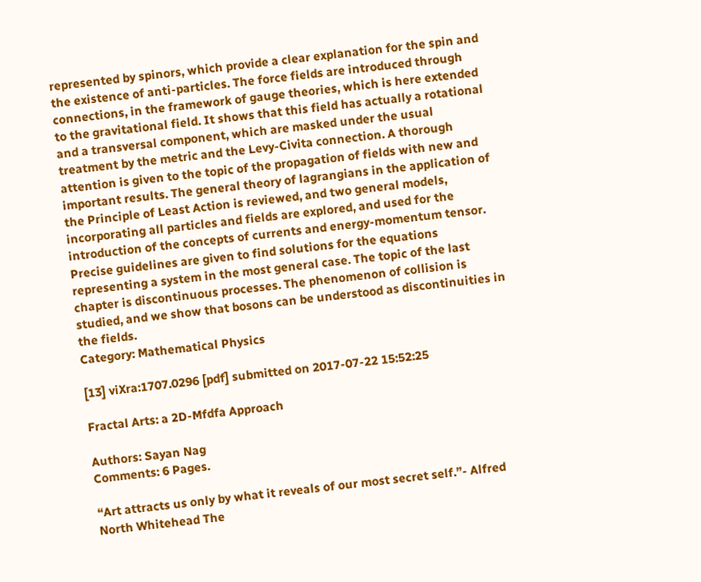represented by spinors, which provide a clear explanation for the spin and the existence of anti-particles. The force fields are introduced through connections, in the framework of gauge theories, which is here extended to the gravitational field. It shows that this field has actually a rotational and a transversal component, which are masked under the usual treatment by the metric and the Levy-Civita connection. A thorough attention is given to the topic of the propagation of fields with new and important results. The general theory of lagrangians in the application of the Principle of Least Action is reviewed, and two general models, incorporating all particles and fields are explored, and used for the introduction of the concepts of currents and energy-momentum tensor. Precise guidelines are given to find solutions for the equations representing a system in the most general case. The topic of the last chapter is discontinuous processes. The phenomenon of collision is studied, and we show that bosons can be understood as discontinuities in the fields.
Category: Mathematical Physics

[13] viXra:1707.0296 [pdf] submitted on 2017-07-22 15:52:25

Fractal Arts: a 2D-Mfdfa Approach

Authors: Sayan Nag
Comments: 6 Pages.

“Art attracts us only by what it reveals of our most secret self.”- Alfred North Whitehead The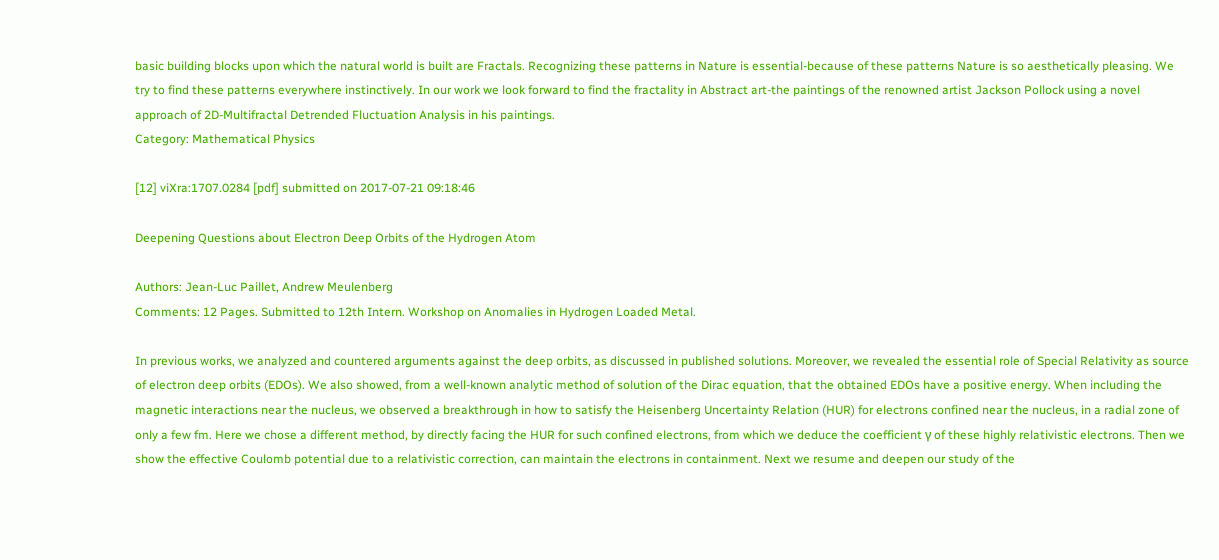basic building blocks upon which the natural world is built are Fractals. Recognizing these patterns in Nature is essential-because of these patterns Nature is so aesthetically pleasing. We try to find these patterns everywhere instinctively. In our work we look forward to find the fractality in Abstract art-the paintings of the renowned artist Jackson Pollock using a novel approach of 2D-Multifractal Detrended Fluctuation Analysis in his paintings.
Category: Mathematical Physics

[12] viXra:1707.0284 [pdf] submitted on 2017-07-21 09:18:46

Deepening Questions about Electron Deep Orbits of the Hydrogen Atom

Authors: Jean-Luc Paillet, Andrew Meulenberg
Comments: 12 Pages. Submitted to 12th Intern. Workshop on Anomalies in Hydrogen Loaded Metal.

In previous works, we analyzed and countered arguments against the deep orbits, as discussed in published solutions. Moreover, we revealed the essential role of Special Relativity as source of electron deep orbits (EDOs). We also showed, from a well-known analytic method of solution of the Dirac equation, that the obtained EDOs have a positive energy. When including the magnetic interactions near the nucleus, we observed a breakthrough in how to satisfy the Heisenberg Uncertainty Relation (HUR) for electrons confined near the nucleus, in a radial zone of only a few fm. Here we chose a different method, by directly facing the HUR for such confined electrons, from which we deduce the coefficient γ of these highly relativistic electrons. Then we show the effective Coulomb potential due to a relativistic correction, can maintain the electrons in containment. Next we resume and deepen our study of the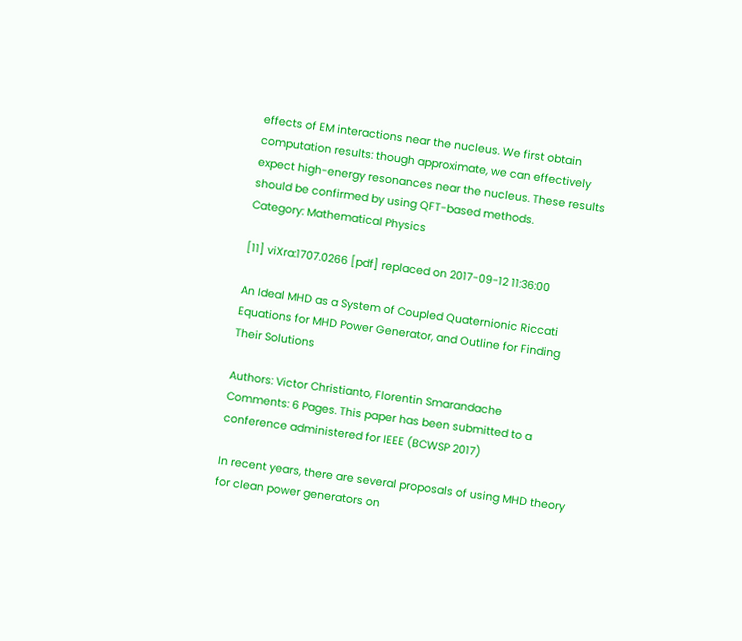effects of EM interactions near the nucleus. We first obtain computation results: though approximate, we can effectively expect high-energy resonances near the nucleus. These results should be confirmed by using QFT-based methods.
Category: Mathematical Physics

[11] viXra:1707.0266 [pdf] replaced on 2017-09-12 11:36:00

An Ideal MHD as a System of Coupled Quaternionic Riccati Equations for MHD Power Generator, and Outline for Finding Their Solutions

Authors: Victor Christianto, Florentin Smarandache
Comments: 6 Pages. This paper has been submitted to a conference administered for IEEE (BCWSP 2017)

In recent years, there are several proposals of using MHD theory for clean power generators on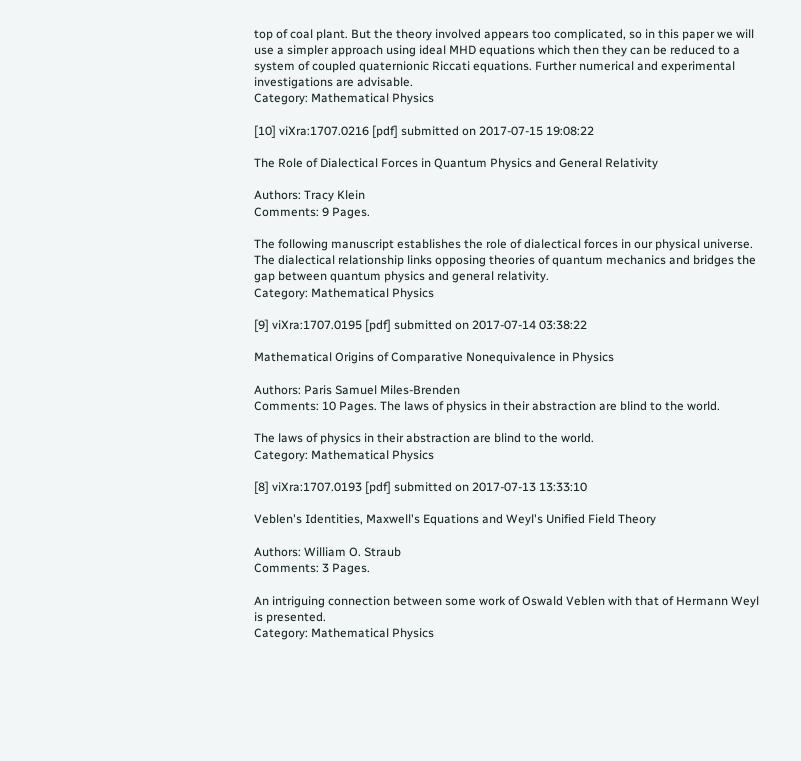top of coal plant. But the theory involved appears too complicated, so in this paper we will use a simpler approach using ideal MHD equations which then they can be reduced to a system of coupled quaternionic Riccati equations. Further numerical and experimental investigations are advisable.
Category: Mathematical Physics

[10] viXra:1707.0216 [pdf] submitted on 2017-07-15 19:08:22

The Role of Dialectical Forces in Quantum Physics and General Relativity

Authors: Tracy Klein
Comments: 9 Pages.

The following manuscript establishes the role of dialectical forces in our physical universe. The dialectical relationship links opposing theories of quantum mechanics and bridges the gap between quantum physics and general relativity.
Category: Mathematical Physics

[9] viXra:1707.0195 [pdf] submitted on 2017-07-14 03:38:22

Mathematical Origins of Comparative Nonequivalence in Physics

Authors: Paris Samuel Miles-Brenden
Comments: 10 Pages. The laws of physics in their abstraction are blind to the world.

The laws of physics in their abstraction are blind to the world.
Category: Mathematical Physics

[8] viXra:1707.0193 [pdf] submitted on 2017-07-13 13:33:10

Veblen's Identities, Maxwell's Equations and Weyl's Unified Field Theory

Authors: William O. Straub
Comments: 3 Pages.

An intriguing connection between some work of Oswald Veblen with that of Hermann Weyl is presented.
Category: Mathematical Physics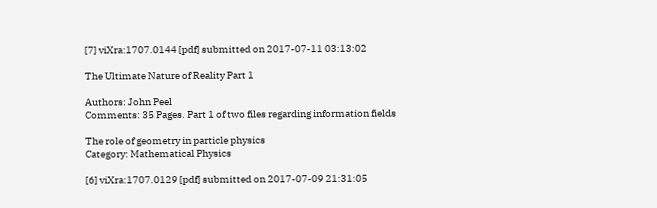[7] viXra:1707.0144 [pdf] submitted on 2017-07-11 03:13:02

The Ultimate Nature of Reality Part 1

Authors: John Peel
Comments: 35 Pages. Part 1 of two files regarding information fields

The role of geometry in particle physics
Category: Mathematical Physics

[6] viXra:1707.0129 [pdf] submitted on 2017-07-09 21:31:05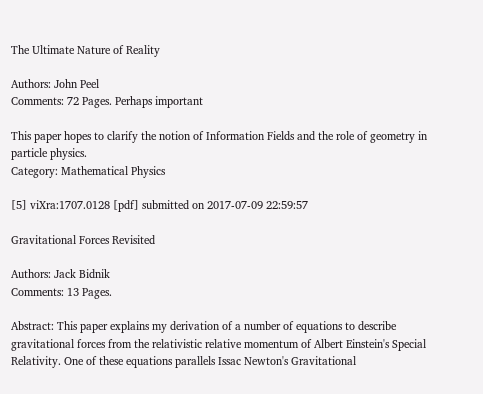The Ultimate Nature of Reality

Authors: John Peel
Comments: 72 Pages. Perhaps important

This paper hopes to clarify the notion of Information Fields and the role of geometry in particle physics.
Category: Mathematical Physics

[5] viXra:1707.0128 [pdf] submitted on 2017-07-09 22:59:57

Gravitational Forces Revisited

Authors: Jack Bidnik
Comments: 13 Pages.

Abstract: This paper explains my derivation of a number of equations to describe gravitational forces from the relativistic relative momentum of Albert Einstein's Special Relativity. One of these equations parallels Issac Newton's Gravitational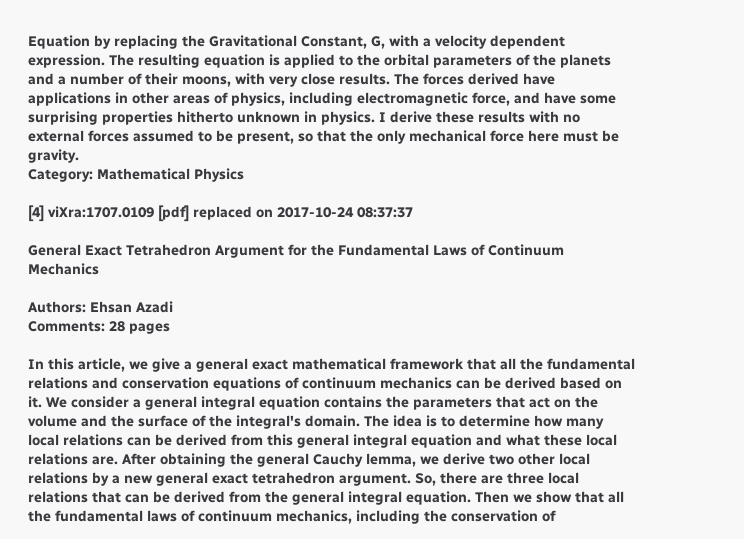Equation by replacing the Gravitational Constant, G, with a velocity dependent expression. The resulting equation is applied to the orbital parameters of the planets and a number of their moons, with very close results. The forces derived have applications in other areas of physics, including electromagnetic force, and have some surprising properties hitherto unknown in physics. I derive these results with no external forces assumed to be present, so that the only mechanical force here must be gravity.
Category: Mathematical Physics

[4] viXra:1707.0109 [pdf] replaced on 2017-10-24 08:37:37

General Exact Tetrahedron Argument for the Fundamental Laws of Continuum Mechanics

Authors: Ehsan Azadi
Comments: 28 pages

In this article, we give a general exact mathematical framework that all the fundamental relations and conservation equations of continuum mechanics can be derived based on it. We consider a general integral equation contains the parameters that act on the volume and the surface of the integral's domain. The idea is to determine how many local relations can be derived from this general integral equation and what these local relations are. After obtaining the general Cauchy lemma, we derive two other local relations by a new general exact tetrahedron argument. So, there are three local relations that can be derived from the general integral equation. Then we show that all the fundamental laws of continuum mechanics, including the conservation of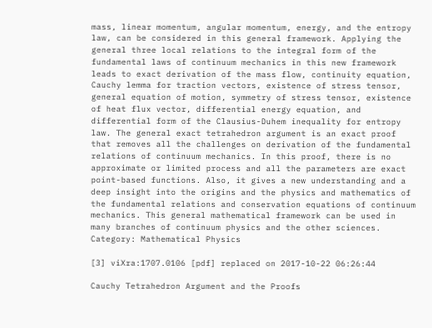mass, linear momentum, angular momentum, energy, and the entropy law, can be considered in this general framework. Applying the general three local relations to the integral form of the fundamental laws of continuum mechanics in this new framework leads to exact derivation of the mass flow, continuity equation, Cauchy lemma for traction vectors, existence of stress tensor, general equation of motion, symmetry of stress tensor, existence of heat flux vector, differential energy equation, and differential form of the Clausius-Duhem inequality for entropy law. The general exact tetrahedron argument is an exact proof that removes all the challenges on derivation of the fundamental relations of continuum mechanics. In this proof, there is no approximate or limited process and all the parameters are exact point-based functions. Also, it gives a new understanding and a deep insight into the origins and the physics and mathematics of the fundamental relations and conservation equations of continuum mechanics. This general mathematical framework can be used in many branches of continuum physics and the other sciences.
Category: Mathematical Physics

[3] viXra:1707.0106 [pdf] replaced on 2017-10-22 06:26:44

Cauchy Tetrahedron Argument and the Proofs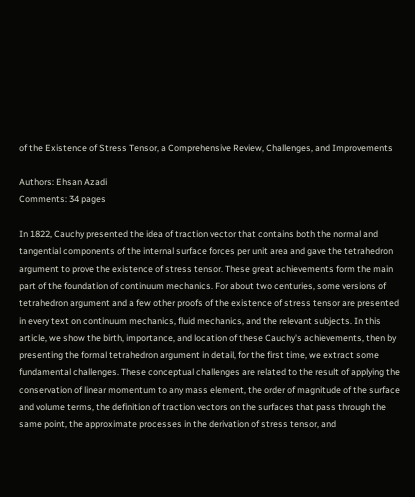of the Existence of Stress Tensor, a Comprehensive Review, Challenges, and Improvements

Authors: Ehsan Azadi
Comments: 34 pages

In 1822, Cauchy presented the idea of traction vector that contains both the normal and tangential components of the internal surface forces per unit area and gave the tetrahedron argument to prove the existence of stress tensor. These great achievements form the main part of the foundation of continuum mechanics. For about two centuries, some versions of tetrahedron argument and a few other proofs of the existence of stress tensor are presented in every text on continuum mechanics, fluid mechanics, and the relevant subjects. In this article, we show the birth, importance, and location of these Cauchy's achievements, then by presenting the formal tetrahedron argument in detail, for the first time, we extract some fundamental challenges. These conceptual challenges are related to the result of applying the conservation of linear momentum to any mass element, the order of magnitude of the surface and volume terms, the definition of traction vectors on the surfaces that pass through the same point, the approximate processes in the derivation of stress tensor, and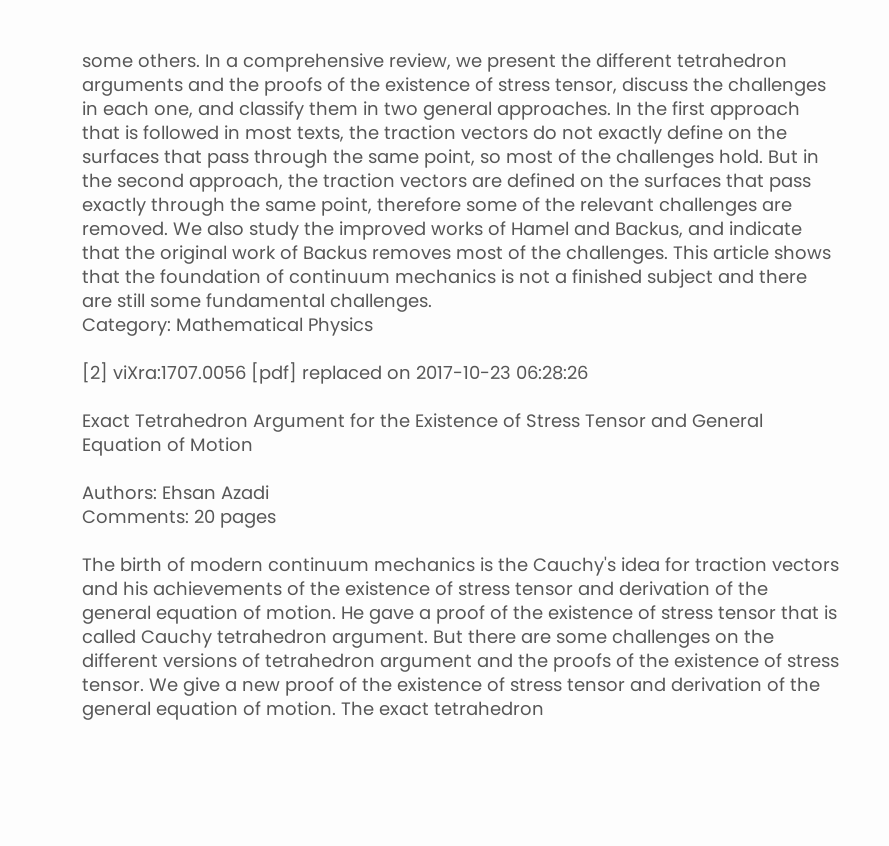some others. In a comprehensive review, we present the different tetrahedron arguments and the proofs of the existence of stress tensor, discuss the challenges in each one, and classify them in two general approaches. In the first approach that is followed in most texts, the traction vectors do not exactly define on the surfaces that pass through the same point, so most of the challenges hold. But in the second approach, the traction vectors are defined on the surfaces that pass exactly through the same point, therefore some of the relevant challenges are removed. We also study the improved works of Hamel and Backus, and indicate that the original work of Backus removes most of the challenges. This article shows that the foundation of continuum mechanics is not a finished subject and there are still some fundamental challenges.
Category: Mathematical Physics

[2] viXra:1707.0056 [pdf] replaced on 2017-10-23 06:28:26

Exact Tetrahedron Argument for the Existence of Stress Tensor and General Equation of Motion

Authors: Ehsan Azadi
Comments: 20 pages

The birth of modern continuum mechanics is the Cauchy's idea for traction vectors and his achievements of the existence of stress tensor and derivation of the general equation of motion. He gave a proof of the existence of stress tensor that is called Cauchy tetrahedron argument. But there are some challenges on the different versions of tetrahedron argument and the proofs of the existence of stress tensor. We give a new proof of the existence of stress tensor and derivation of the general equation of motion. The exact tetrahedron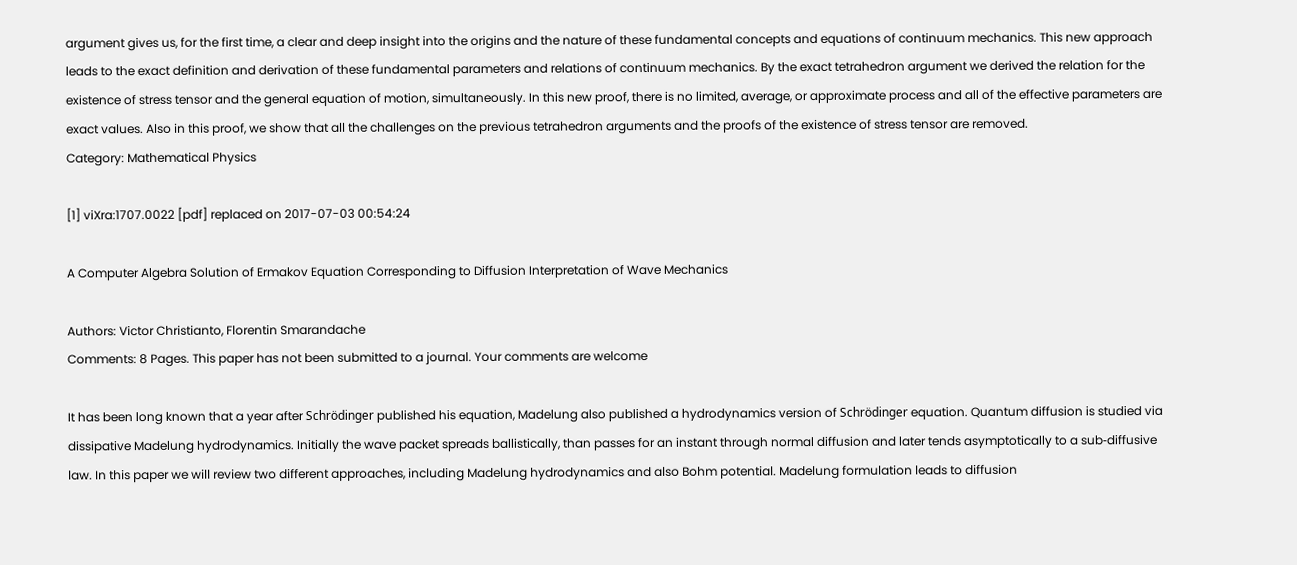argument gives us, for the first time, a clear and deep insight into the origins and the nature of these fundamental concepts and equations of continuum mechanics. This new approach leads to the exact definition and derivation of these fundamental parameters and relations of continuum mechanics. By the exact tetrahedron argument we derived the relation for the existence of stress tensor and the general equation of motion, simultaneously. In this new proof, there is no limited, average, or approximate process and all of the effective parameters are exact values. Also in this proof, we show that all the challenges on the previous tetrahedron arguments and the proofs of the existence of stress tensor are removed.
Category: Mathematical Physics

[1] viXra:1707.0022 [pdf] replaced on 2017-07-03 00:54:24

A Computer Algebra Solution of Ermakov Equation Corresponding to Diffusion Interpretation of Wave Mechanics

Authors: Victor Christianto, Florentin Smarandache
Comments: 8 Pages. This paper has not been submitted to a journal. Your comments are welcome

It has been long known that a year after Schrödinger published his equation, Madelung also published a hydrodynamics version of Schrödinger equation. Quantum diffusion is studied via dissipative Madelung hydrodynamics. Initially the wave packet spreads ballistically, than passes for an instant through normal diffusion and later tends asymptotically to a sub‐diffusive law. In this paper we will review two different approaches, including Madelung hydrodynamics and also Bohm potential. Madelung formulation leads to diffusion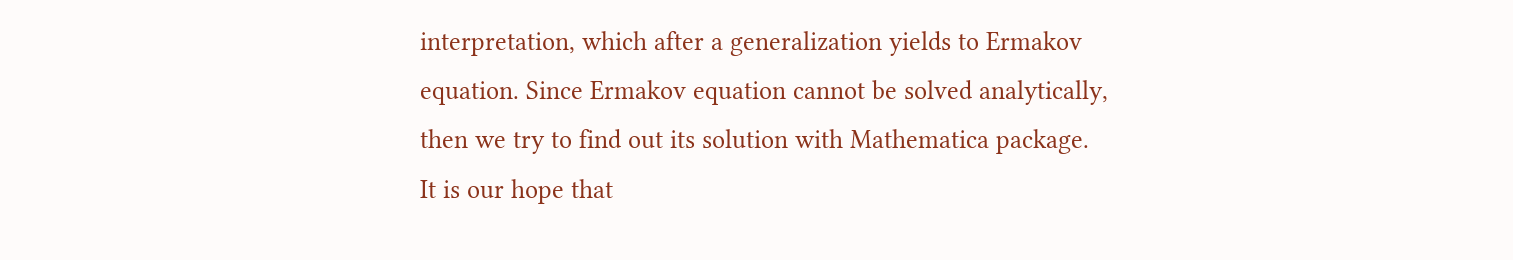interpretation, which after a generalization yields to Ermakov equation. Since Ermakov equation cannot be solved analytically, then we try to find out its solution with Mathematica package. It is our hope that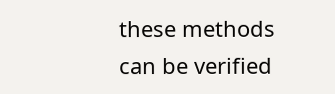these methods can be verified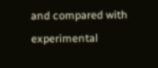and compared with experimental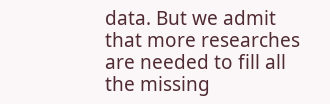data. But we admit that more researches are needed to fill all the missing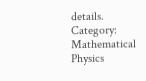details.
Category: Mathematical Physics